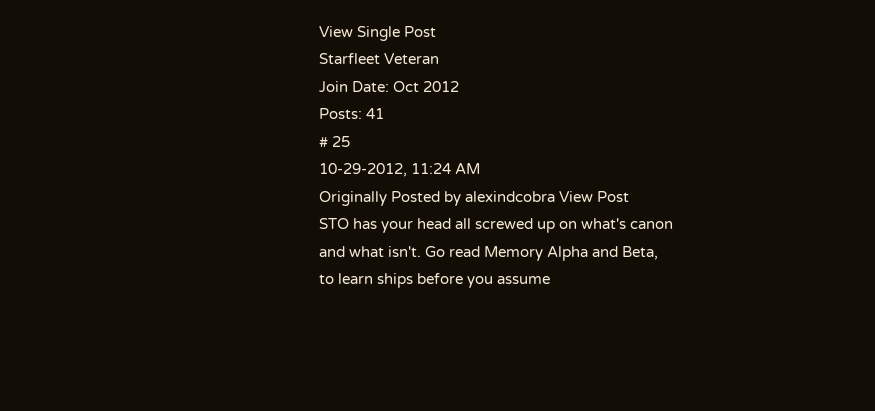View Single Post
Starfleet Veteran
Join Date: Oct 2012
Posts: 41
# 25
10-29-2012, 11:24 AM
Originally Posted by alexindcobra View Post
STO has your head all screwed up on what's canon and what isn't. Go read Memory Alpha and Beta, to learn ships before you assume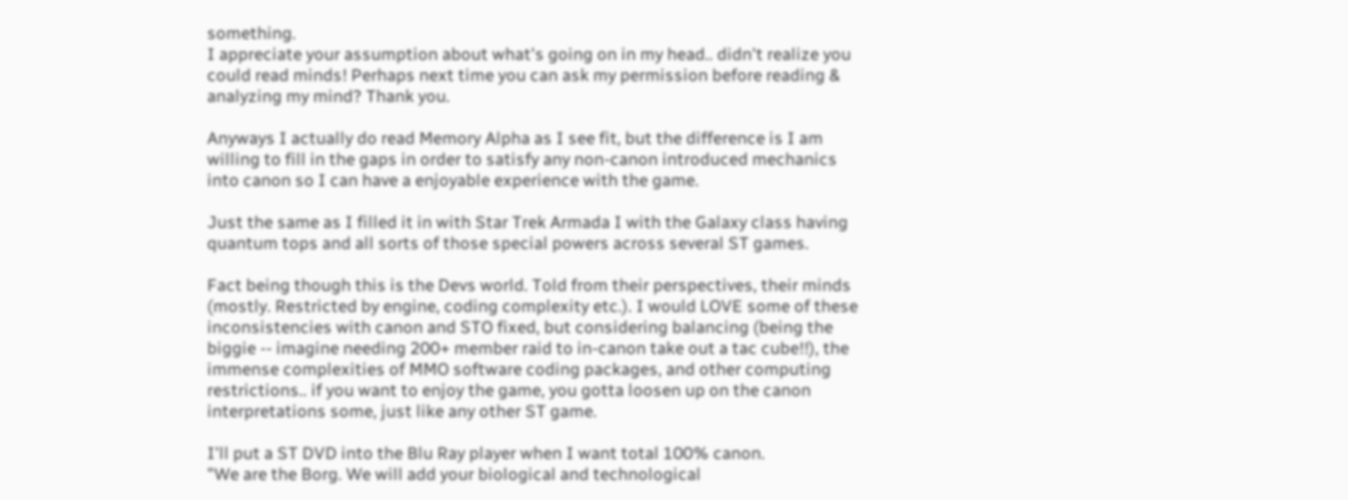something.
I appreciate your assumption about what's going on in my head.. didn't realize you could read minds! Perhaps next time you can ask my permission before reading & analyzing my mind? Thank you.

Anyways I actually do read Memory Alpha as I see fit, but the difference is I am willing to fill in the gaps in order to satisfy any non-canon introduced mechanics into canon so I can have a enjoyable experience with the game.

Just the same as I filled it in with Star Trek Armada I with the Galaxy class having quantum tops and all sorts of those special powers across several ST games.

Fact being though this is the Devs world. Told from their perspectives, their minds (mostly. Restricted by engine, coding complexity etc.). I would LOVE some of these inconsistencies with canon and STO fixed, but considering balancing (being the biggie -- imagine needing 200+ member raid to in-canon take out a tac cube!!), the immense complexities of MMO software coding packages, and other computing restrictions.. if you want to enjoy the game, you gotta loosen up on the canon interpretations some, just like any other ST game.

I'll put a ST DVD into the Blu Ray player when I want total 100% canon.
"We are the Borg. We will add your biological and technological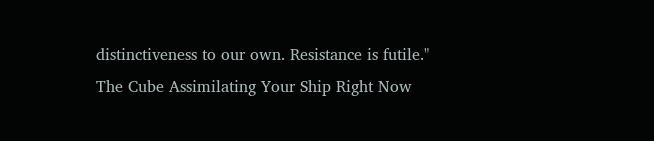distinctiveness to our own. Resistance is futile."
The Cube Assimilating Your Ship Right Now